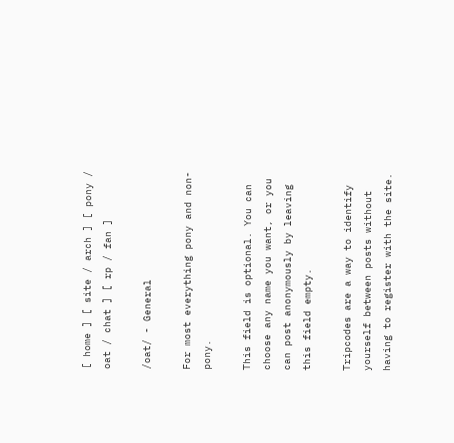[ home ] [ site / arch ] [ pony / oat / chat ] [ rp / fan ]

/oat/ - General

For most everything pony and non-pony.

This field is optional. You can choose any name you want, or you can post anonymously by leaving this field empty.

Tripcodes are a way to identify yourself between posts without having to register with the site.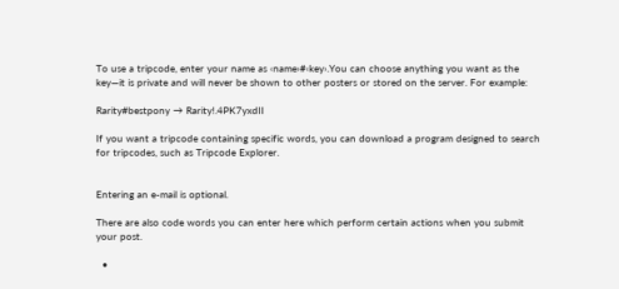To use a tripcode, enter your name as ‹name›#‹key›.You can choose anything you want as the key—it is private and will never be shown to other posters or stored on the server. For example:

Rarity#bestpony → Rarity!.4PK7yxdII

If you want a tripcode containing specific words, you can download a program designed to search for tripcodes, such as Tripcode Explorer.


Entering an e-mail is optional.

There are also code words you can enter here which perform certain actions when you submit your post.

  •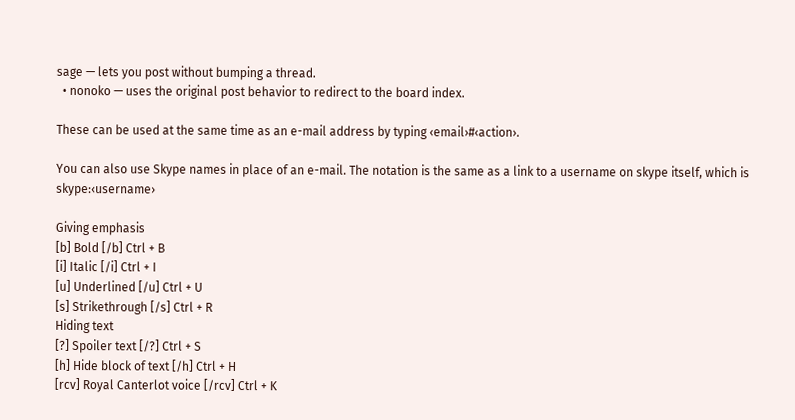sage — lets you post without bumping a thread.
  • nonoko — uses the original post behavior to redirect to the board index.

These can be used at the same time as an e-mail address by typing ‹email›#‹action›.

You can also use Skype names in place of an e-mail. The notation is the same as a link to a username on skype itself, which is skype:‹username›

Giving emphasis
[b] Bold [/b] Ctrl + B
[i] Italic [/i] Ctrl + I
[u] Underlined [/u] Ctrl + U
[s] Strikethrough [/s] Ctrl + R
Hiding text
[?] Spoiler text [/?] Ctrl + S
[h] Hide block of text [/h] Ctrl + H
[rcv] Royal Canterlot voice [/rcv] Ctrl + K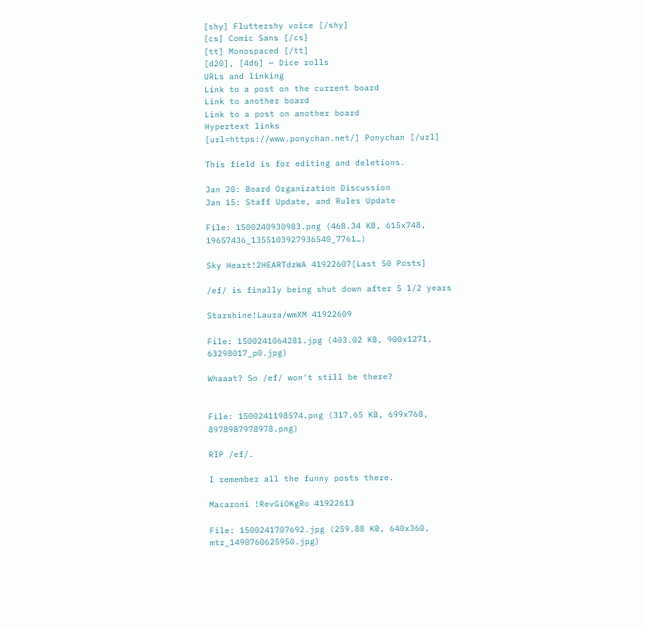[shy] Fluttershy voice [/shy]
[cs] Comic Sans [/cs]
[tt] Monospaced [/tt]
[d20], [4d6] — Dice rolls
URLs and linking
Link to a post on the current board
Link to another board
Link to a post on another board
Hypertext links
[url=https://www.ponychan.net/] Ponychan [/url]

This field is for editing and deletions.

Jan 20: Board Organization Discussion
Jan 15: Staff Update, and Rules Update

File: 1500240930983.png (468.34 KB, 615x748, 19657436_1355103927936540_7761…)

Sky Heart!2HEARTdzWA 41922607[Last 50 Posts]

/ef/ is finally being shut down after 5 1/2 years

Starshine!Laura/wmXM 41922609

File: 1500241064281.jpg (403.02 KB, 900x1271, 63298017_p0.jpg)

Whaaat? So /ef/ won't still be there?


File: 1500241198574.png (317.65 KB, 699x768, 8978987978978.png)

RIP /ef/.

I remember all the funny posts there.

Macaroni !RevGiOKgRo 41922613

File: 1500241707692.jpg (259.88 KB, 640x360, mtr_1490760625950.jpg)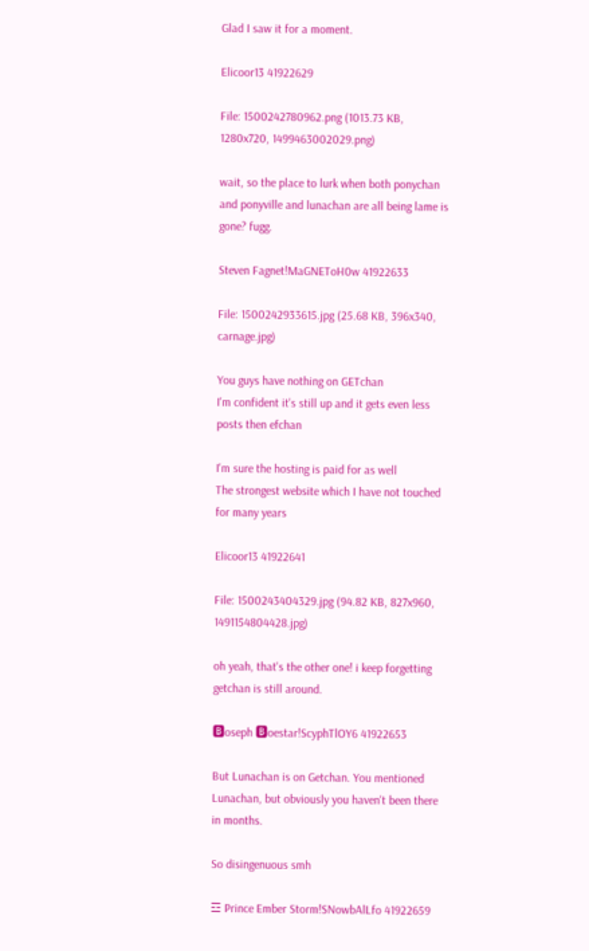Glad I saw it for a moment.

Elicoor13 41922629

File: 1500242780962.png (1013.73 KB, 1280x720, 1499463002029.png)

wait, so the place to lurk when both ponychan and ponyville and lunachan are all being lame is gone? fugg.

Steven Fagnet!MaGNEToH0w 41922633

File: 1500242933615.jpg (25.68 KB, 396x340, carnage.jpg)

You guys have nothing on GETchan
I'm confident it's still up and it gets even less posts then efchan

I'm sure the hosting is paid for as well
The strongest website which I have not touched for many years

Elicoor13 41922641

File: 1500243404329.jpg (94.82 KB, 827x960, 1491154804428.jpg)

oh yeah, that's the other one! i keep forgetting getchan is still around.

🅱oseph 🅱oestar!ScyphTlOY6 41922653

But Lunachan is on Getchan. You mentioned Lunachan, but obviously you haven't been there in months.

So disingenuous smh

☲ Prince Ember Storm!SNowbAlLfo 41922659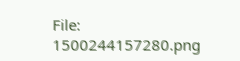File: 1500244157280.png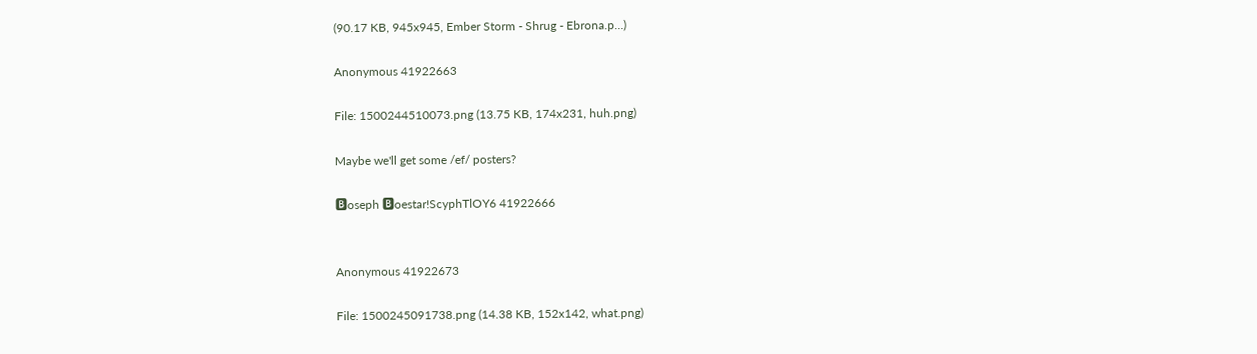(90.17 KB, 945x945, Ember Storm - Shrug - Ebrona.p…)

Anonymous 41922663

File: 1500244510073.png (13.75 KB, 174x231, huh.png)

Maybe we'll get some /ef/ posters?

🅱oseph 🅱oestar!ScyphTlOY6 41922666


Anonymous 41922673

File: 1500245091738.png (14.38 KB, 152x142, what.png)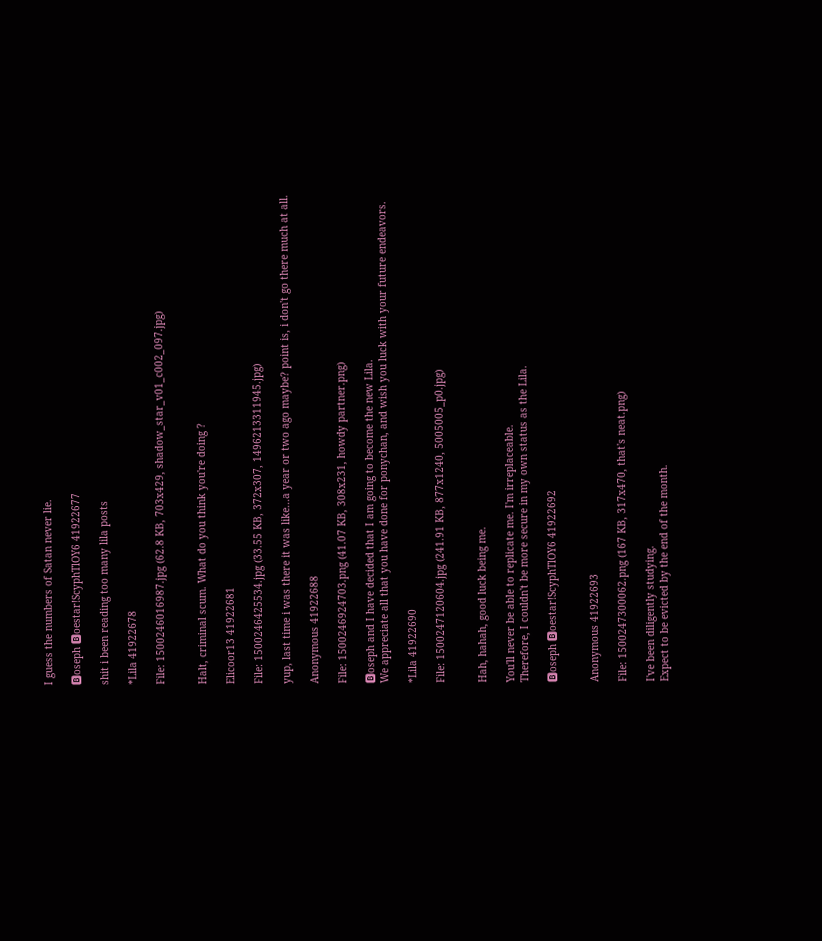I guess the numbers of Satan never lie.

🅱oseph 🅱oestar!ScyphTlOY6 41922677

shit i been reading too many lila posts

*Lila 41922678

File: 1500246016987.jpg (62.8 KB, 703x429, shadow_star_v01_c002_097.jpg)


Halt, criminal scum. What do you think you're doing ?

Elicoor13 41922681

File: 1500246425534.jpg (33.55 KB, 372x307, 1496213311945.jpg)

yup, last time i was there it was like...a year or two ago maybe? point is, i don't go there much at all.

Anonymous 41922688

File: 1500246924703.png (41.07 KB, 308x231, howdy partner.png)

🅱oseph and I have decided that I am going to become the new Lila.
We appreciate all that you have done for ponychan, and wish you luck with your future endeavors.

*Lila 41922690

File: 1500247120604.jpg (241.91 KB, 877x1240, 5005005_p0.jpg)


Hah, hahah, good luck being me.

You'll never be able to replicate me. I'm irreplaceable.
Therefore, I couldn't be more secure in my own status as the Lila.

🅱oseph 🅱oestar!ScyphTlOY6 41922692


Anonymous 41922693

File: 1500247300062.png (167 KB, 317x470, that's neat.png)

I've been diligently studying.
Expect to be evicted by the end of the month.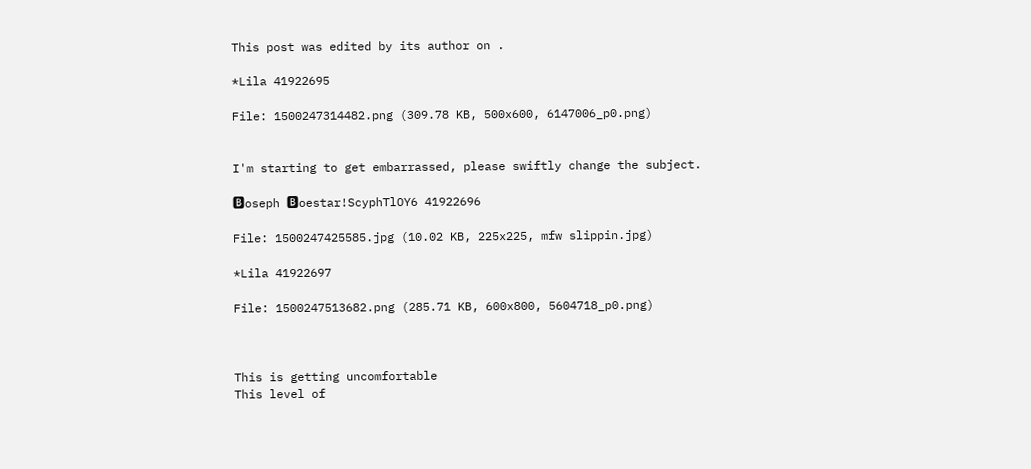This post was edited by its author on .

*Lila 41922695

File: 1500247314482.png (309.78 KB, 500x600, 6147006_p0.png)


I'm starting to get embarrassed, please swiftly change the subject.

🅱oseph 🅱oestar!ScyphTlOY6 41922696

File: 1500247425585.jpg (10.02 KB, 225x225, mfw slippin.jpg)

*Lila 41922697

File: 1500247513682.png (285.71 KB, 600x800, 5604718_p0.png)



This is getting uncomfortable
This level of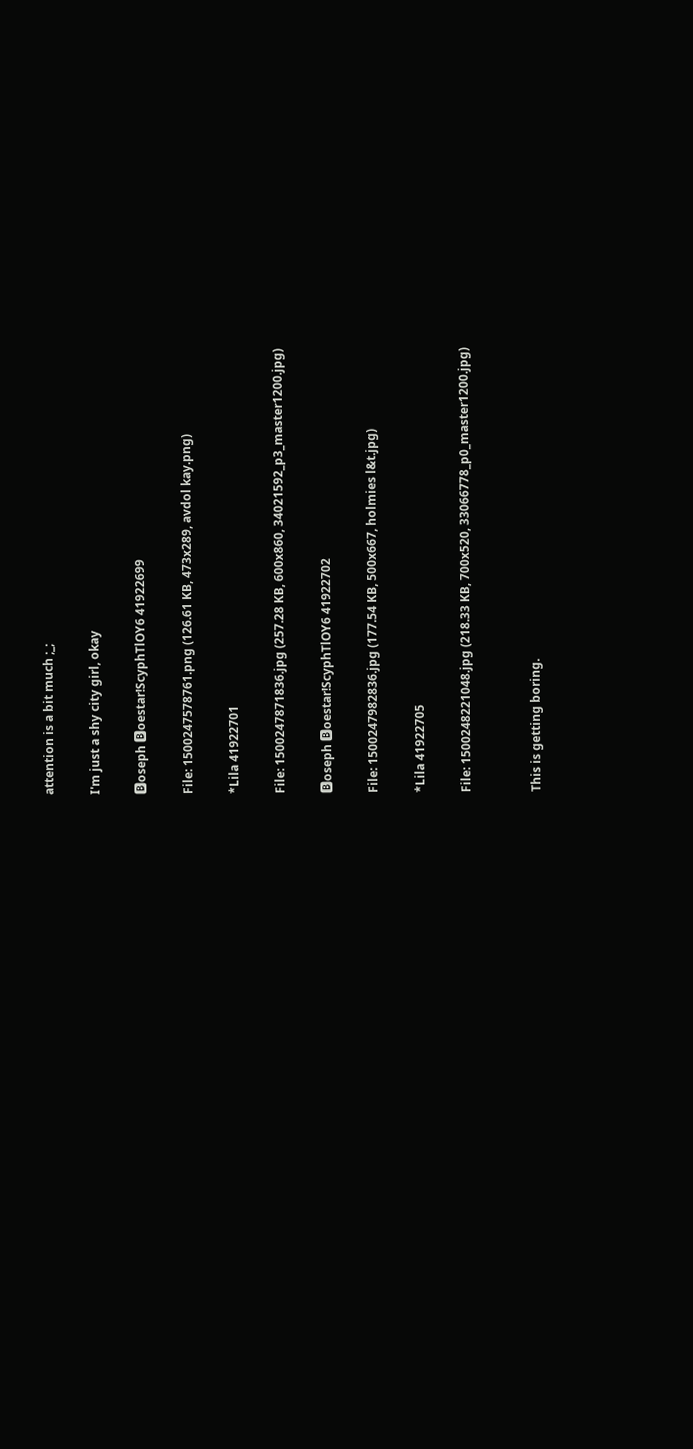attention is a bit much ;_;

I'm just a shy city girl, okay

🅱oseph 🅱oestar!ScyphTlOY6 41922699

File: 1500247578761.png (126.61 KB, 473x289, avdol kay.png)

*Lila 41922701

File: 1500247871836.jpg (257.28 KB, 600x860, 34021592_p3_master1200.jpg)

🅱oseph 🅱oestar!ScyphTlOY6 41922702

File: 1500247982836.jpg (177.54 KB, 500x667, holmies l&t.jpg)

*Lila 41922705

File: 1500248221048.jpg (218.33 KB, 700x520, 33066778_p0_master1200.jpg)


This is getting boring.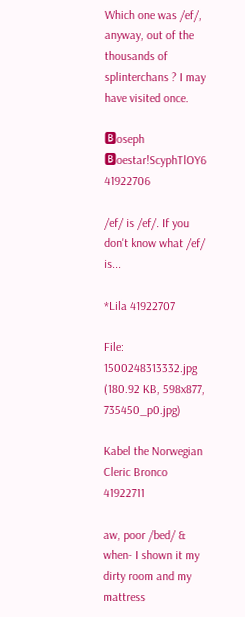Which one was /ef/, anyway, out of the thousands of splinterchans ? I may have visited once.

🅱oseph 🅱oestar!ScyphTlOY6 41922706

/ef/ is /ef/. If you don't know what /ef/ is...

*Lila 41922707

File: 1500248313332.jpg (180.92 KB, 598x877, 735450_p0.jpg)

Kabel the Norwegian Cleric Bronco 41922711

aw, poor /bed/ & when- I shown it my dirty room and my mattress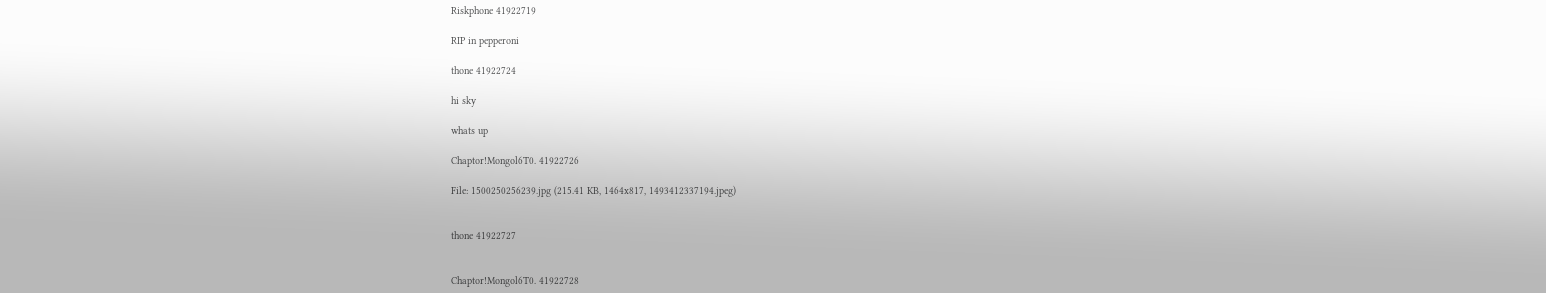Riskphone 41922719

RIP in pepperoni

thone 41922724

hi sky

whats up

Chaptor!Mongol6T0. 41922726

File: 1500250256239.jpg (215.41 KB, 1464x817, 1493412337194.jpeg)


thone 41922727


Chaptor!Mongol6T0. 41922728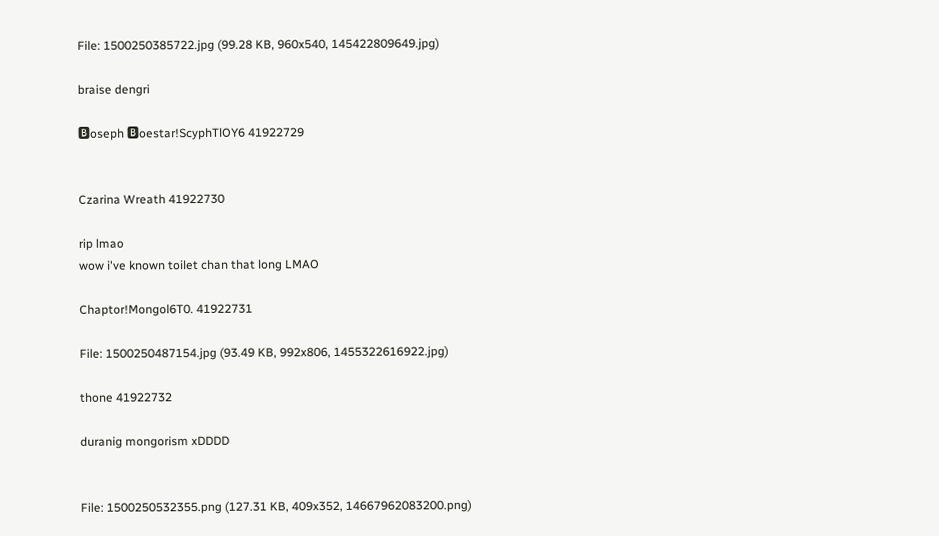File: 1500250385722.jpg (99.28 KB, 960x540, 145422809649.jpg)

braise dengri

🅱oseph 🅱oestar!ScyphTlOY6 41922729


Czarina Wreath 41922730

rip lmao
wow i've known toilet chan that long LMAO

Chaptor!Mongol6T0. 41922731

File: 1500250487154.jpg (93.49 KB, 992x806, 1455322616922.jpg)

thone 41922732

duranig mongorism xDDDD


File: 1500250532355.png (127.31 KB, 409x352, 14667962083200.png)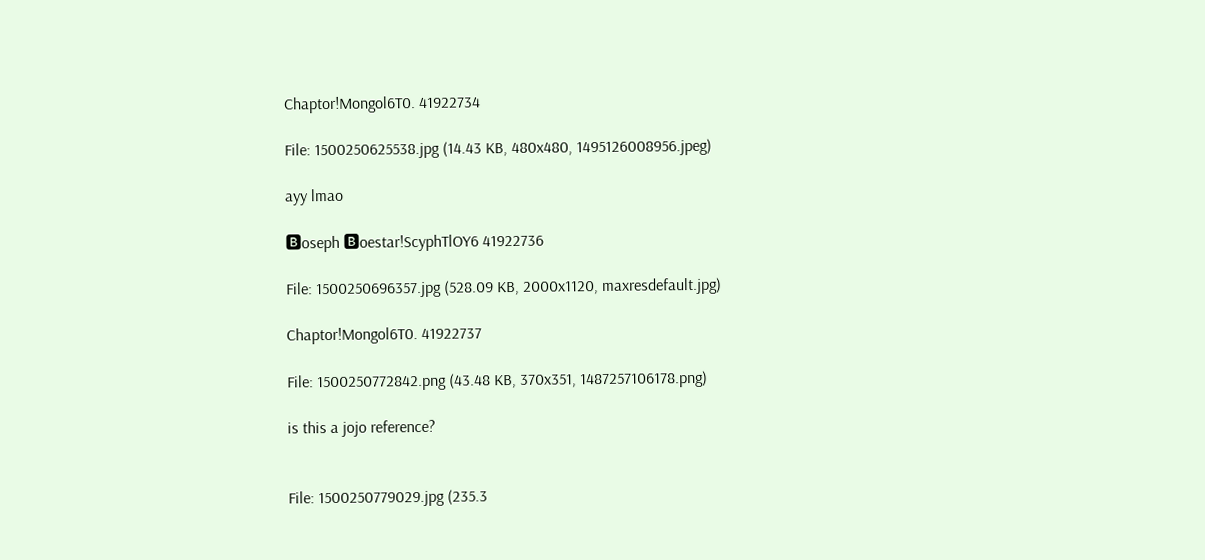Chaptor!Mongol6T0. 41922734

File: 1500250625538.jpg (14.43 KB, 480x480, 1495126008956.jpeg)

ayy lmao

🅱oseph 🅱oestar!ScyphTlOY6 41922736

File: 1500250696357.jpg (528.09 KB, 2000x1120, maxresdefault.jpg)

Chaptor!Mongol6T0. 41922737

File: 1500250772842.png (43.48 KB, 370x351, 1487257106178.png)

is this a jojo reference?


File: 1500250779029.jpg (235.3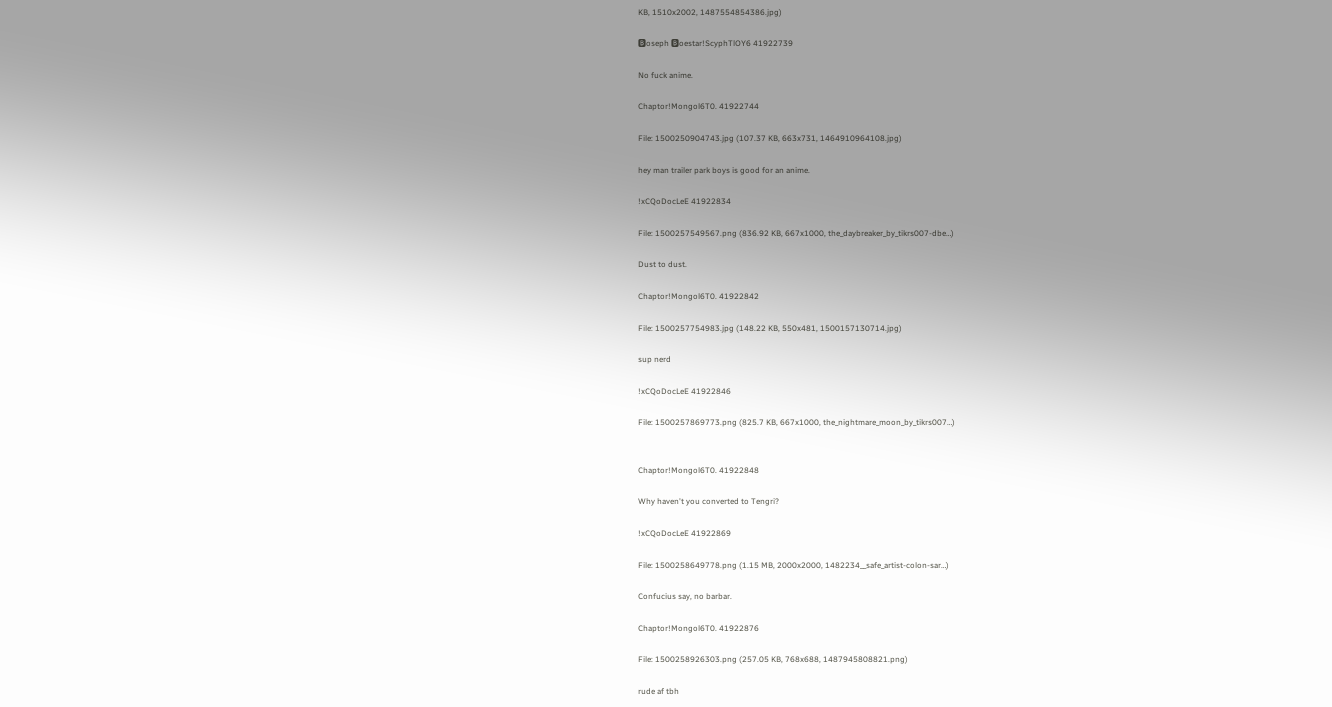KB, 1510x2002, 1487554854386.jpg)

🅱oseph 🅱oestar!ScyphTlOY6 41922739

No fuck anime.

Chaptor!Mongol6T0. 41922744

File: 1500250904743.jpg (107.37 KB, 663x731, 1464910964108.jpg)

hey man trailer park boys is good for an anime.

!xCQoDocLeE 41922834

File: 1500257549567.png (836.92 KB, 667x1000, the_daybreaker_by_tikrs007-dbe…)

Dust to dust.

Chaptor!Mongol6T0. 41922842

File: 1500257754983.jpg (148.22 KB, 550x481, 1500157130714.jpg)

sup nerd

!xCQoDocLeE 41922846

File: 1500257869773.png (825.7 KB, 667x1000, the_nightmare_moon_by_tikrs007…)


Chaptor!Mongol6T0. 41922848

Why haven't you converted to Tengri?

!xCQoDocLeE 41922869

File: 1500258649778.png (1.15 MB, 2000x2000, 1482234__safe_artist-colon-sar…)

Confucius say, no barbar.

Chaptor!Mongol6T0. 41922876

File: 1500258926303.png (257.05 KB, 768x688, 1487945808821.png)

rude af tbh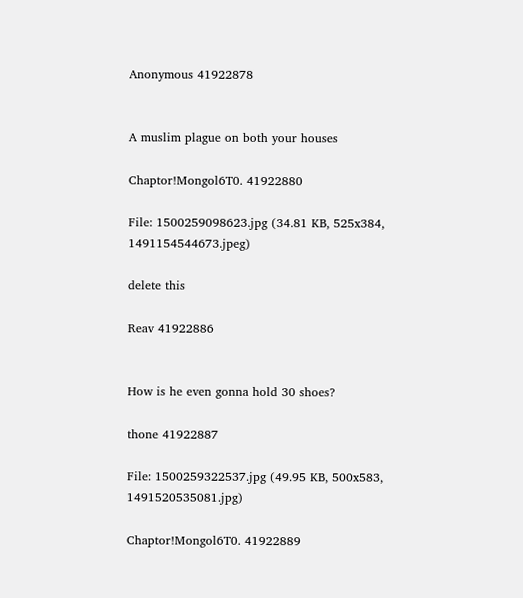Anonymous 41922878


A muslim plague on both your houses

Chaptor!Mongol6T0. 41922880

File: 1500259098623.jpg (34.81 KB, 525x384, 1491154544673.jpeg)

delete this

Reav 41922886


How is he even gonna hold 30 shoes?

thone 41922887

File: 1500259322537.jpg (49.95 KB, 500x583, 1491520535081.jpg)

Chaptor!Mongol6T0. 41922889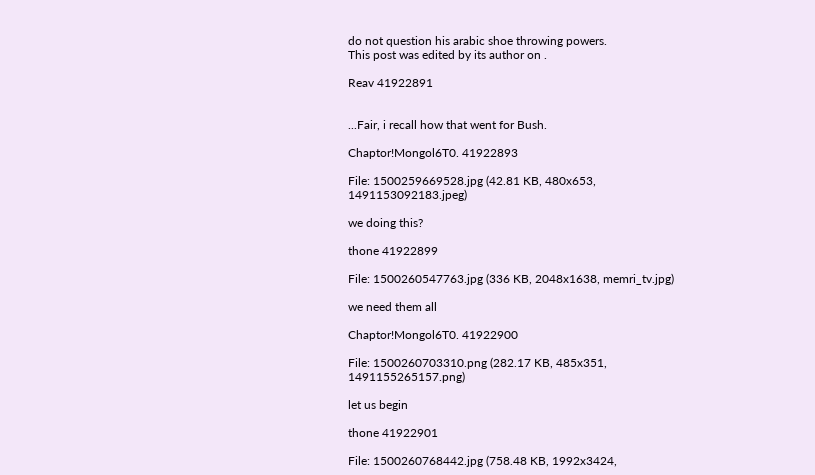do not question his arabic shoe throwing powers.
This post was edited by its author on .

Reav 41922891


...Fair, i recall how that went for Bush.

Chaptor!Mongol6T0. 41922893

File: 1500259669528.jpg (42.81 KB, 480x653, 1491153092183.jpeg)

we doing this?

thone 41922899

File: 1500260547763.jpg (336 KB, 2048x1638, memri_tv.jpg)

we need them all

Chaptor!Mongol6T0. 41922900

File: 1500260703310.png (282.17 KB, 485x351, 1491155265157.png)

let us begin

thone 41922901

File: 1500260768442.jpg (758.48 KB, 1992x3424,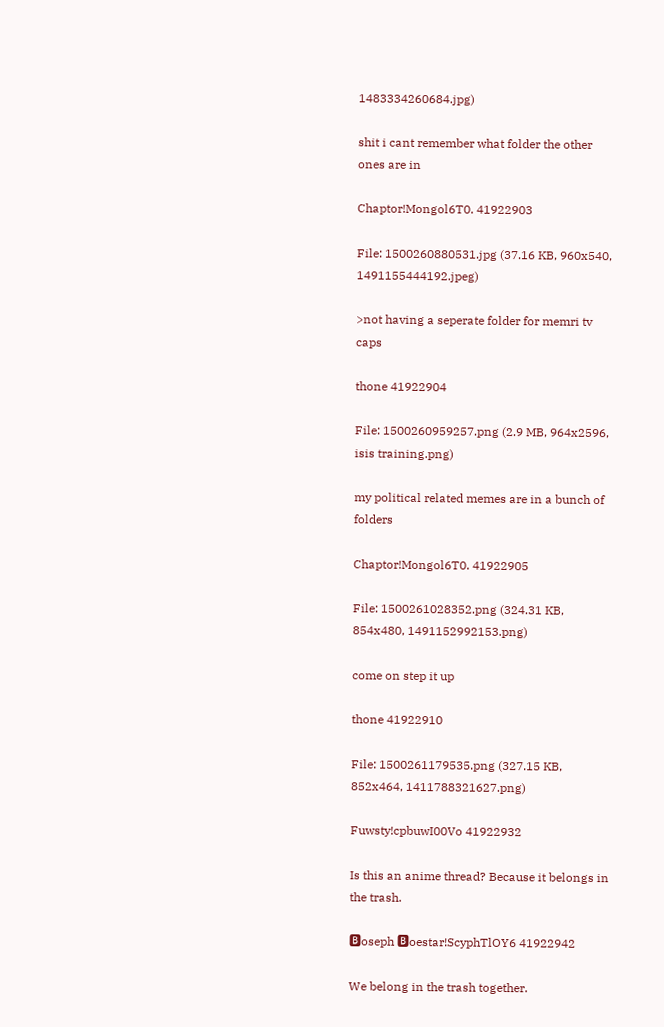1483334260684.jpg)

shit i cant remember what folder the other ones are in

Chaptor!Mongol6T0. 41922903

File: 1500260880531.jpg (37.16 KB, 960x540, 1491155444192.jpeg)

>not having a seperate folder for memri tv caps

thone 41922904

File: 1500260959257.png (2.9 MB, 964x2596, isis training.png)

my political related memes are in a bunch of folders

Chaptor!Mongol6T0. 41922905

File: 1500261028352.png (324.31 KB, 854x480, 1491152992153.png)

come on step it up

thone 41922910

File: 1500261179535.png (327.15 KB, 852x464, 1411788321627.png)

Fuwsty!cpbuwI00Vo 41922932

Is this an anime thread? Because it belongs in the trash.

🅱oseph 🅱oestar!ScyphTlOY6 41922942

We belong in the trash together.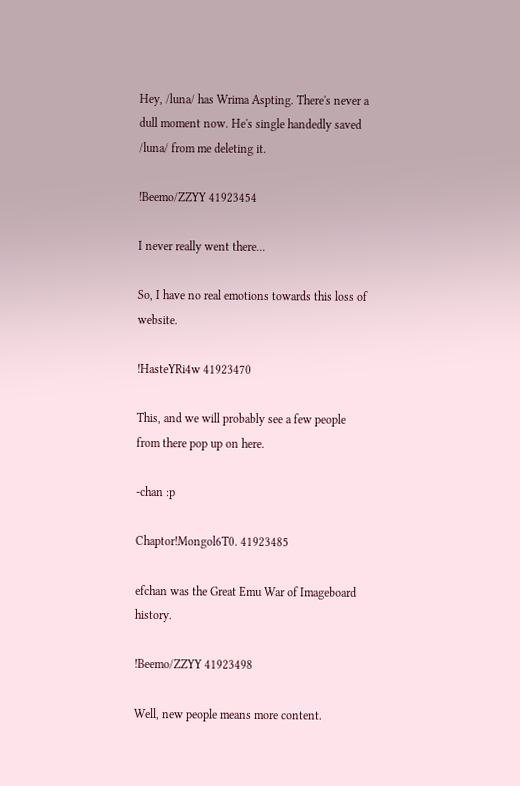Hey, /luna/ has Wrima Aspting. There's never a dull moment now. He's single handedly saved /luna/ from me deleting it.

!Beemo/ZZYY 41923454

I never really went there...

So, I have no real emotions towards this loss of website.

!HasteYRi4w 41923470

This, and we will probably see a few people from there pop up on here.

-chan :p

Chaptor!Mongol6T0. 41923485

efchan was the Great Emu War of Imageboard history.

!Beemo/ZZYY 41923498

Well, new people means more content.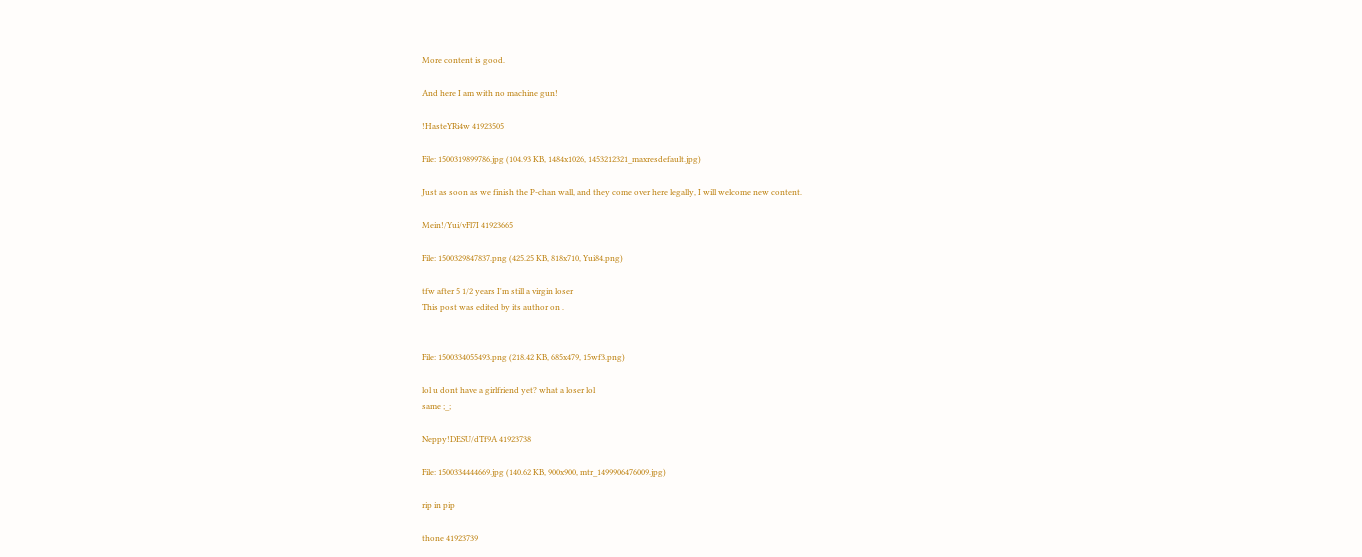More content is good.

And here I am with no machine gun!

!HasteYRi4w 41923505

File: 1500319899786.jpg (104.93 KB, 1484x1026, 1453212321_maxresdefault.jpg)

Just as soon as we finish the P-chan wall, and they come over here legally, I will welcome new content.

Mein!/Yui/vFl7I 41923665

File: 1500329847837.png (425.25 KB, 818x710, Yui84.png)

tfw after 5 1/2 years I'm still a virgin loser
This post was edited by its author on .


File: 1500334055493.png (218.42 KB, 685x479, 15wf3.png)

lol u dont have a girlfriend yet? what a loser lol
same ;_;

Neppy!DESU/dTf9A 41923738

File: 1500334444669.jpg (140.62 KB, 900x900, mtr_1499906476009.jpg)

rip in pip

thone 41923739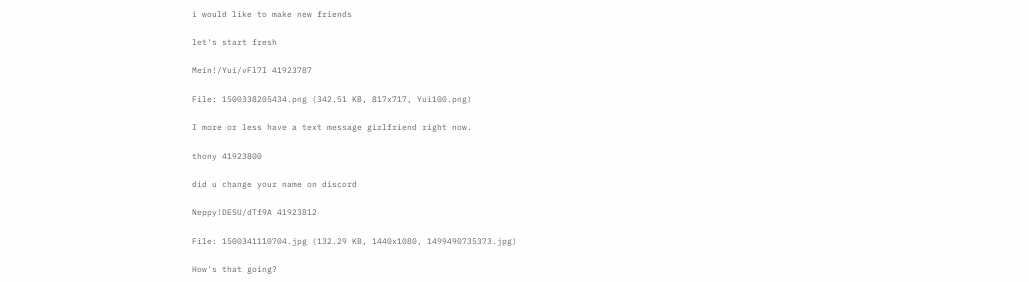i would like to make new friends

let's start fresh

Mein!/Yui/vFl7I 41923787

File: 1500338205434.png (342.51 KB, 817x717, Yui100.png)

I more or less have a text message girlfriend right now.

thony 41923800

did u change your name on discord

Neppy!DESU/dTf9A 41923812

File: 1500341110704.jpg (132.29 KB, 1440x1080, 1499490735373.jpg)

How's that going?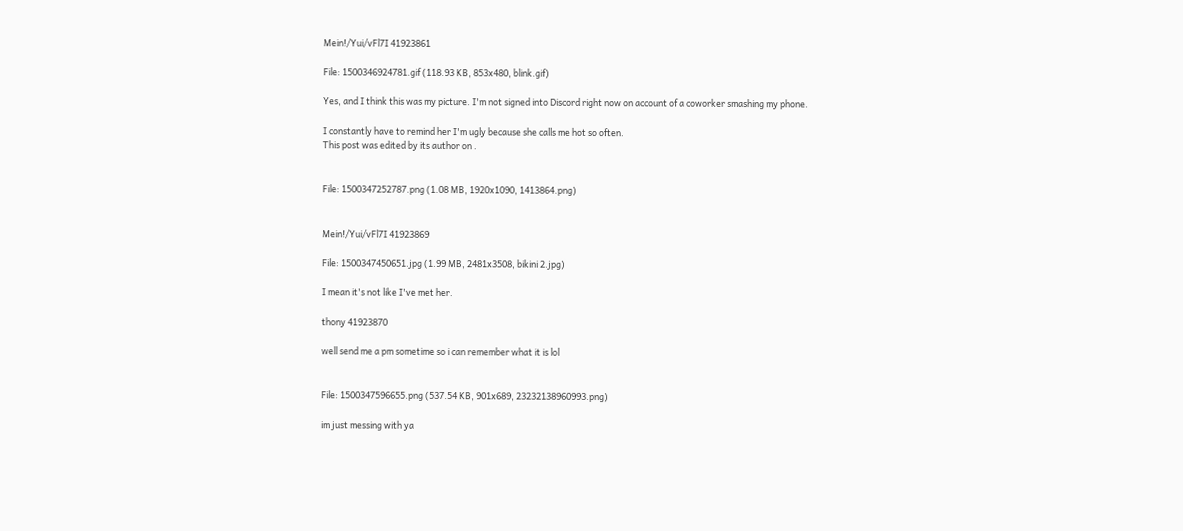Mein!/Yui/vFl7I 41923861

File: 1500346924781.gif (118.93 KB, 853x480, blink.gif)

Yes, and I think this was my picture. I'm not signed into Discord right now on account of a coworker smashing my phone.

I constantly have to remind her I'm ugly because she calls me hot so often.
This post was edited by its author on .


File: 1500347252787.png (1.08 MB, 1920x1090, 1413864.png)


Mein!/Yui/vFl7I 41923869

File: 1500347450651.jpg (1.99 MB, 2481x3508, bikini 2.jpg)

I mean it's not like I've met her.

thony 41923870

well send me a pm sometime so i can remember what it is lol


File: 1500347596655.png (537.54 KB, 901x689, 23232138960993.png)

im just messing with ya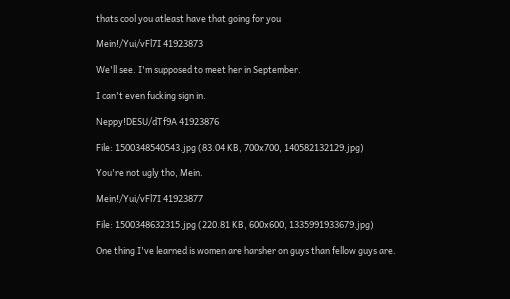thats cool you atleast have that going for you

Mein!/Yui/vFl7I 41923873

We'll see. I'm supposed to meet her in September.

I can't even fucking sign in.

Neppy!DESU/dTf9A 41923876

File: 1500348540543.jpg (83.04 KB, 700x700, 140582132129.jpg)

You're not ugly tho, Mein.

Mein!/Yui/vFl7I 41923877

File: 1500348632315.jpg (220.81 KB, 600x600, 1335991933679.jpg)

One thing I've learned is women are harsher on guys than fellow guys are.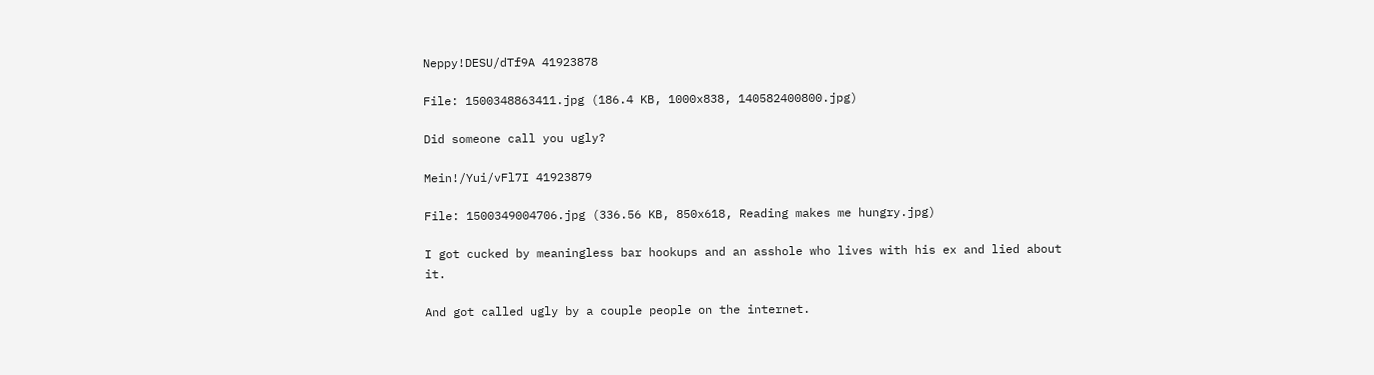Neppy!DESU/dTf9A 41923878

File: 1500348863411.jpg (186.4 KB, 1000x838, 140582400800.jpg)

Did someone call you ugly?

Mein!/Yui/vFl7I 41923879

File: 1500349004706.jpg (336.56 KB, 850x618, Reading makes me hungry.jpg)

I got cucked by meaningless bar hookups and an asshole who lives with his ex and lied about it.

And got called ugly by a couple people on the internet.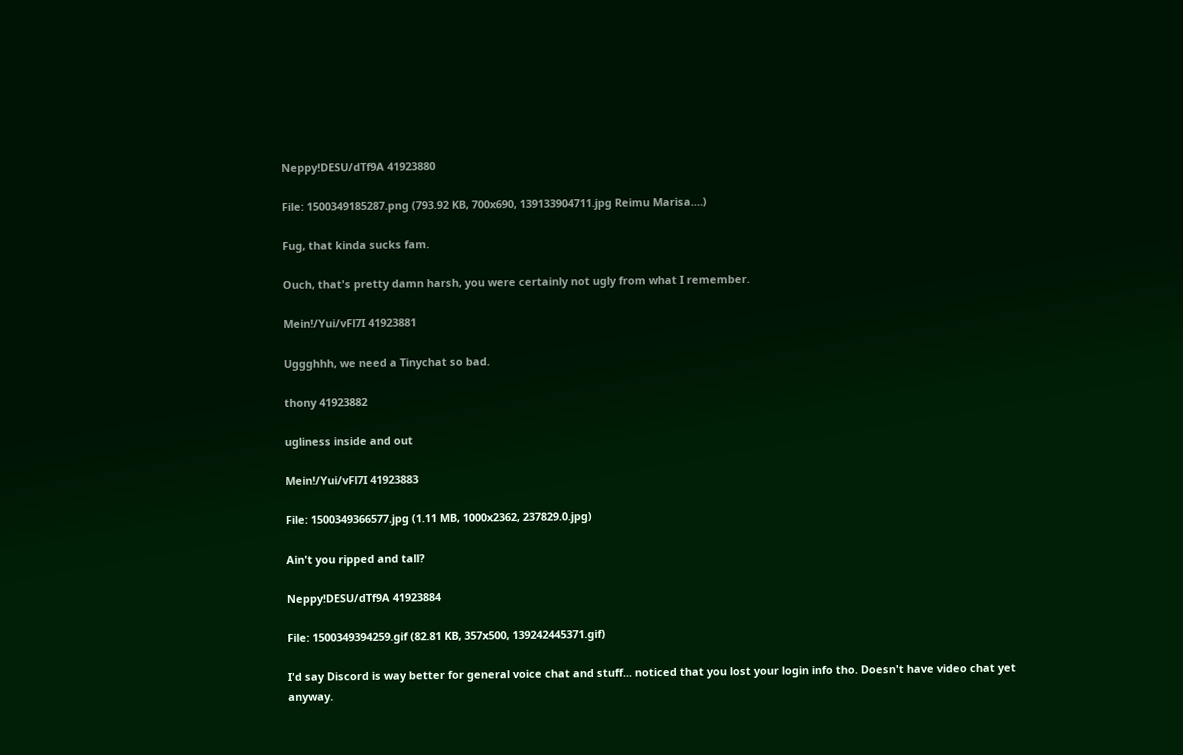Neppy!DESU/dTf9A 41923880

File: 1500349185287.png (793.92 KB, 700x690, 139133904711.jpg Reimu Marisa.…)

Fug, that kinda sucks fam.

Ouch, that's pretty damn harsh, you were certainly not ugly from what I remember.

Mein!/Yui/vFl7I 41923881

Uggghhh, we need a Tinychat so bad.

thony 41923882

ugliness inside and out

Mein!/Yui/vFl7I 41923883

File: 1500349366577.jpg (1.11 MB, 1000x2362, 237829.0.jpg)

Ain't you ripped and tall?

Neppy!DESU/dTf9A 41923884

File: 1500349394259.gif (82.81 KB, 357x500, 139242445371.gif)

I'd say Discord is way better for general voice chat and stuff... noticed that you lost your login info tho. Doesn't have video chat yet anyway.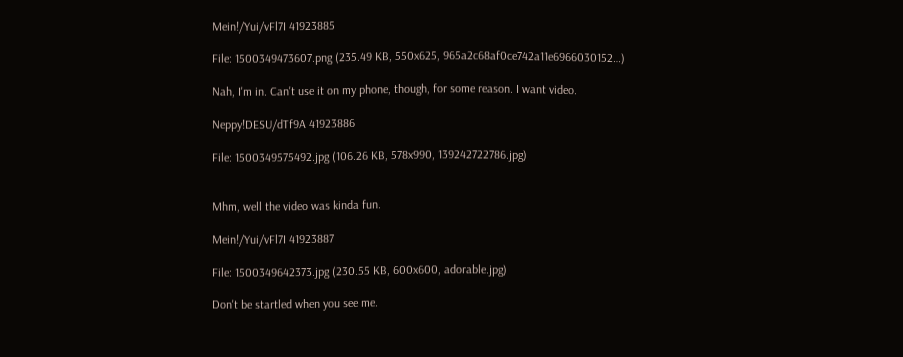Mein!/Yui/vFl7I 41923885

File: 1500349473607.png (235.49 KB, 550x625, 965a2c68af0ce742a11e6966030152…)

Nah, I'm in. Can't use it on my phone, though, for some reason. I want video.

Neppy!DESU/dTf9A 41923886

File: 1500349575492.jpg (106.26 KB, 578x990, 139242722786.jpg)


Mhm, well the video was kinda fun.

Mein!/Yui/vFl7I 41923887

File: 1500349642373.jpg (230.55 KB, 600x600, adorable.jpg)

Don't be startled when you see me.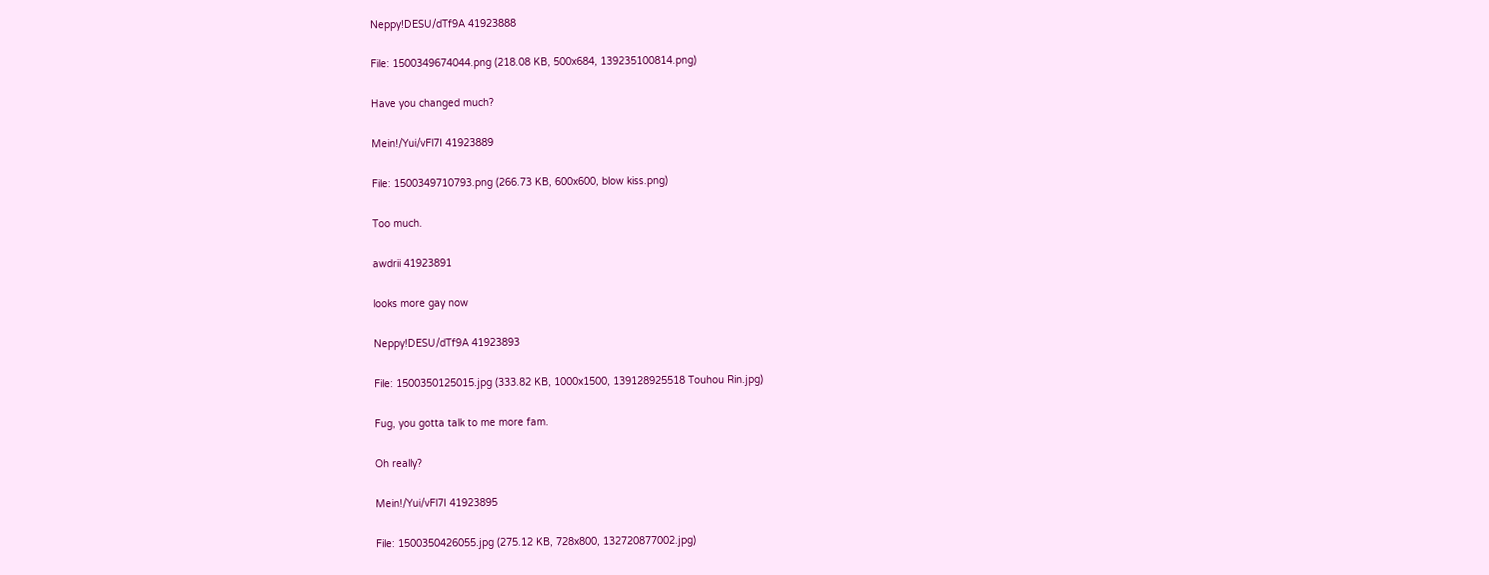Neppy!DESU/dTf9A 41923888

File: 1500349674044.png (218.08 KB, 500x684, 139235100814.png)

Have you changed much?

Mein!/Yui/vFl7I 41923889

File: 1500349710793.png (266.73 KB, 600x600, blow kiss.png)

Too much.

awdrii 41923891

looks more gay now

Neppy!DESU/dTf9A 41923893

File: 1500350125015.jpg (333.82 KB, 1000x1500, 139128925518 Touhou Rin.jpg)

Fug, you gotta talk to me more fam.

Oh really?

Mein!/Yui/vFl7I 41923895

File: 1500350426055.jpg (275.12 KB, 728x800, 132720877002.jpg)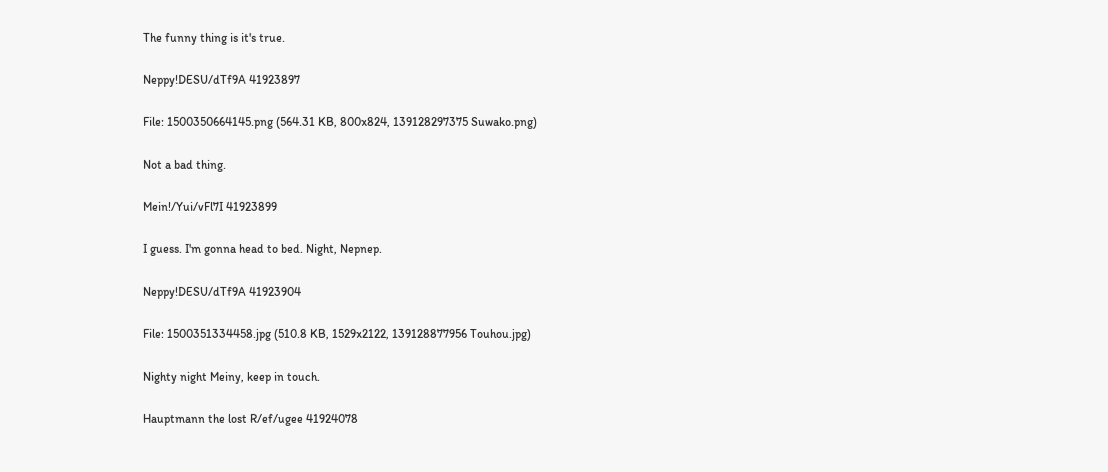The funny thing is it's true.

Neppy!DESU/dTf9A 41923897

File: 1500350664145.png (564.31 KB, 800x824, 139128297375 Suwako.png)

Not a bad thing.

Mein!/Yui/vFl7I 41923899

I guess. I'm gonna head to bed. Night, Nepnep.

Neppy!DESU/dTf9A 41923904

File: 1500351334458.jpg (510.8 KB, 1529x2122, 139128877956 Touhou.jpg)

Nighty night Meiny, keep in touch.

Hauptmann the lost R/ef/ugee 41924078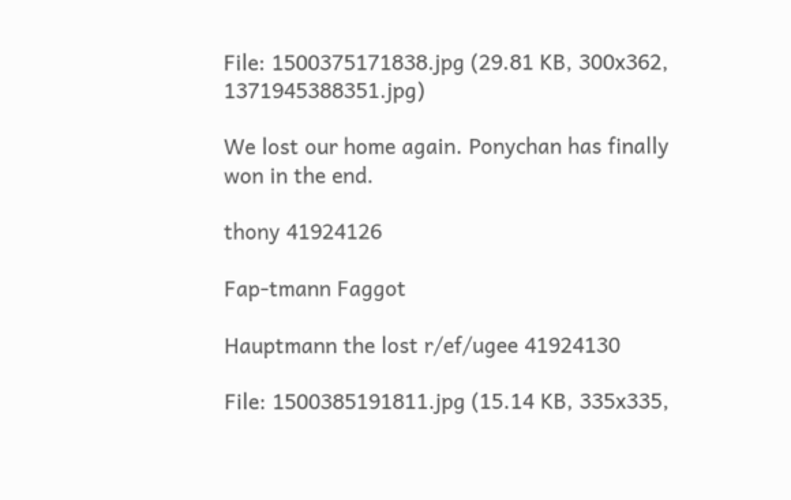File: 1500375171838.jpg (29.81 KB, 300x362, 1371945388351.jpg)

We lost our home again. Ponychan has finally won in the end.

thony 41924126

Fap-tmann Faggot

Hauptmann the lost r/ef/ugee 41924130

File: 1500385191811.jpg (15.14 KB, 335x335,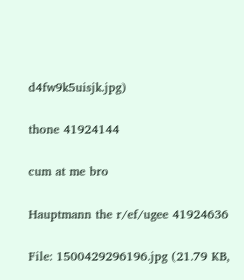d4fw9k5uisjk.jpg)

thone 41924144

cum at me bro

Hauptmann the r/ef/ugee 41924636

File: 1500429296196.jpg (21.79 KB,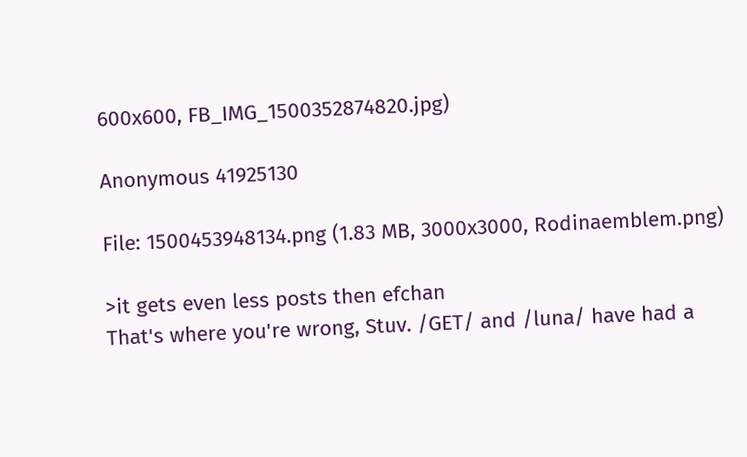600x600, FB_IMG_1500352874820.jpg)

Anonymous 41925130

File: 1500453948134.png (1.83 MB, 3000x3000, Rodinaemblem.png)

>it gets even less posts then efchan
That's where you're wrong, Stuv. /GET/ and /luna/ have had a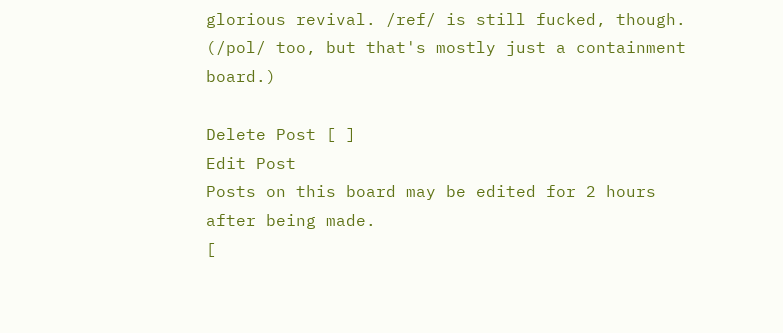glorious revival. /ref/ is still fucked, though. (/pol/ too, but that's mostly just a containment board.)

Delete Post [ ]
Edit Post
Posts on this board may be edited for 2 hours after being made.
[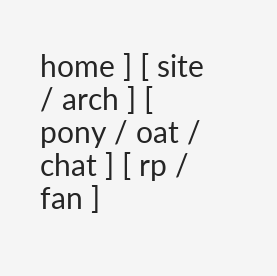home ] [ site / arch ] [ pony / oat / chat ] [ rp / fan ]